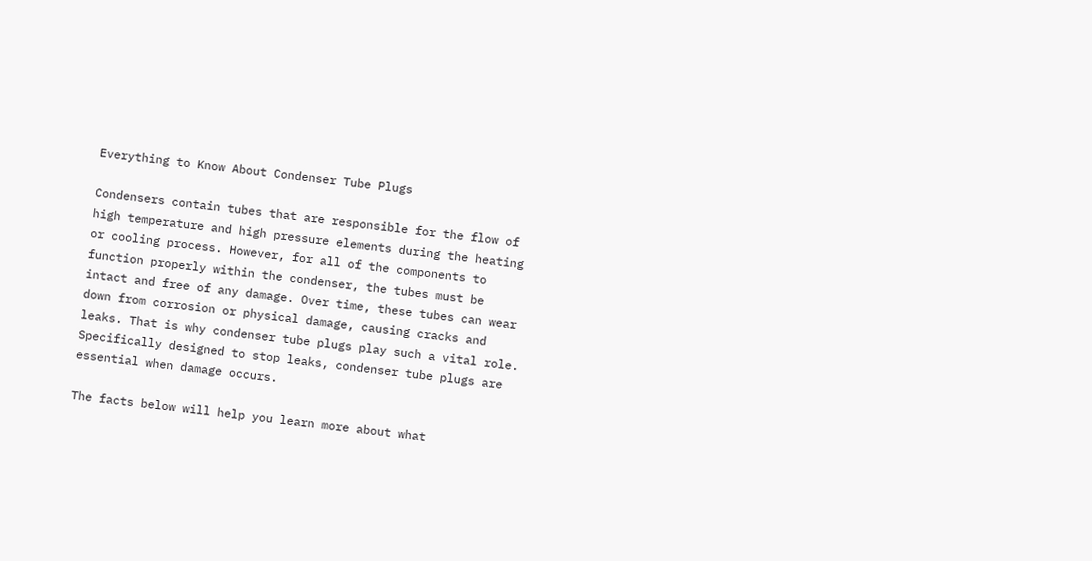Everything to Know About Condenser Tube Plugs

Condensers contain tubes that are responsible for the flow of high temperature and high pressure elements during the heating or cooling process. However, for all of the components to function properly within the condenser, the tubes must be intact and free of any damage. Over time, these tubes can wear down from corrosion or physical damage, causing cracks and leaks. That is why condenser tube plugs play such a vital role. Specifically designed to stop leaks, condenser tube plugs are essential when damage occurs.

The facts below will help you learn more about what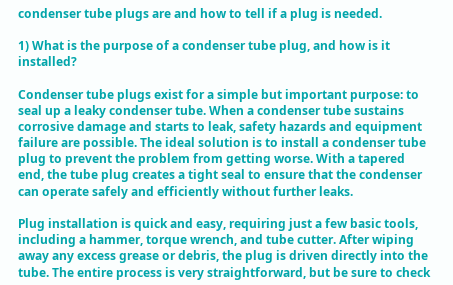condenser tube plugs are and how to tell if a plug is needed.

1) What is the purpose of a condenser tube plug, and how is it installed?

Condenser tube plugs exist for a simple but important purpose: to seal up a leaky condenser tube. When a condenser tube sustains corrosive damage and starts to leak, safety hazards and equipment failure are possible. The ideal solution is to install a condenser tube plug to prevent the problem from getting worse. With a tapered end, the tube plug creates a tight seal to ensure that the condenser can operate safely and efficiently without further leaks.

Plug installation is quick and easy, requiring just a few basic tools, including a hammer, torque wrench, and tube cutter. After wiping away any excess grease or debris, the plug is driven directly into the tube. The entire process is very straightforward, but be sure to check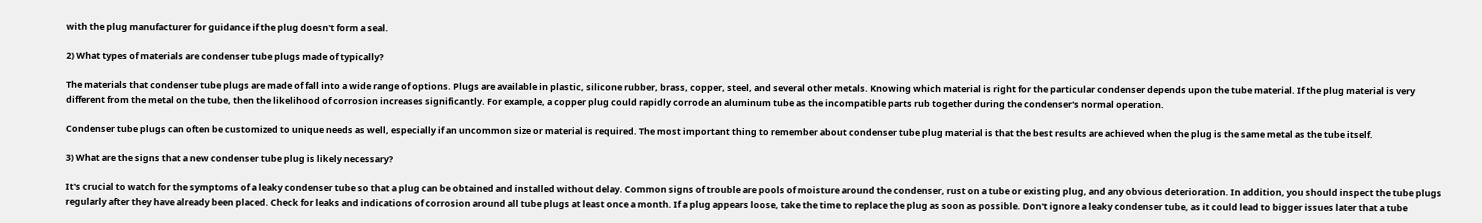with the plug manufacturer for guidance if the plug doesn't form a seal.

2) What types of materials are condenser tube plugs made of typically?

The materials that condenser tube plugs are made of fall into a wide range of options. Plugs are available in plastic, silicone rubber, brass, copper, steel, and several other metals. Knowing which material is right for the particular condenser depends upon the tube material. If the plug material is very different from the metal on the tube, then the likelihood of corrosion increases significantly. For example, a copper plug could rapidly corrode an aluminum tube as the incompatible parts rub together during the condenser's normal operation.

Condenser tube plugs can often be customized to unique needs as well, especially if an uncommon size or material is required. The most important thing to remember about condenser tube plug material is that the best results are achieved when the plug is the same metal as the tube itself.

3) What are the signs that a new condenser tube plug is likely necessary?

It's crucial to watch for the symptoms of a leaky condenser tube so that a plug can be obtained and installed without delay. Common signs of trouble are pools of moisture around the condenser, rust on a tube or existing plug, and any obvious deterioration. In addition, you should inspect the tube plugs regularly after they have already been placed. Check for leaks and indications of corrosion around all tube plugs at least once a month. If a plug appears loose, take the time to replace the plug as soon as possible. Don't ignore a leaky condenser tube, as it could lead to bigger issues later that a tube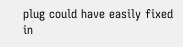plug could have easily fixed in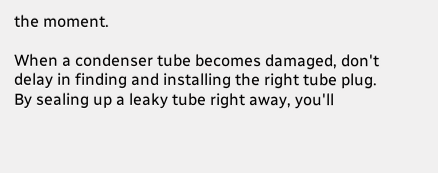the moment.

When a condenser tube becomes damaged, don't delay in finding and installing the right tube plug. By sealing up a leaky tube right away, you'll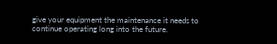give your equipment the maintenance it needs to continue operating long into the future.